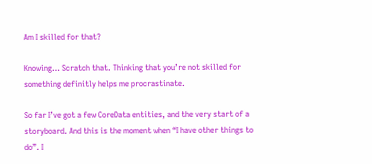Am I skilled for that?

Knowing… Scratch that. Thinking that you’re not skilled for something definitly helps me procrastinate.

So far I’ve got a few CoreData entities, and the very start of a storyboard. And this is the moment when “I have other things to do”. I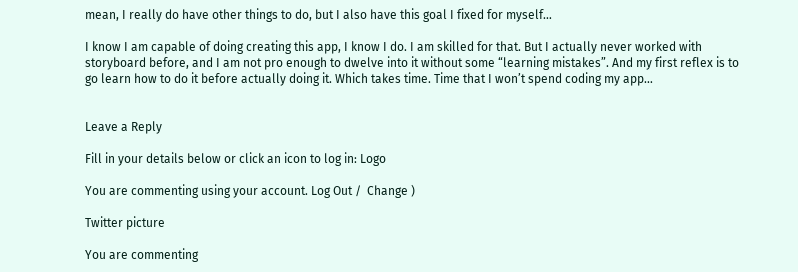mean, I really do have other things to do, but I also have this goal I fixed for myself…

I know I am capable of doing creating this app, I know I do. I am skilled for that. But I actually never worked with storyboard before, and I am not pro enough to dwelve into it without some “learning mistakes”. And my first reflex is to go learn how to do it before actually doing it. Which takes time. Time that I won’t spend coding my app…


Leave a Reply

Fill in your details below or click an icon to log in: Logo

You are commenting using your account. Log Out /  Change )

Twitter picture

You are commenting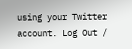using your Twitter account. Log Out /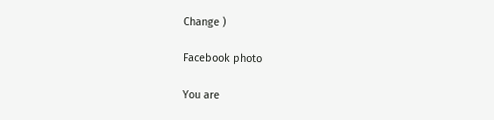Change )

Facebook photo

You are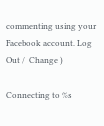commenting using your Facebook account. Log Out /  Change )

Connecting to %s